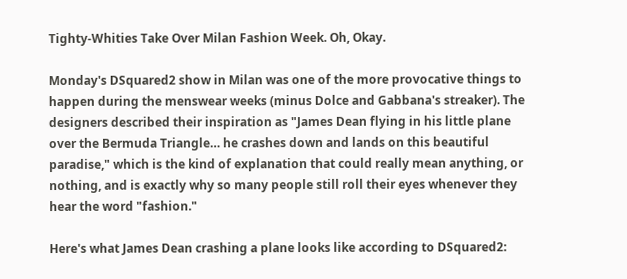Tighty-Whities Take Over Milan Fashion Week. Oh, Okay.

Monday's DSquared2 show in Milan was one of the more provocative things to happen during the menswear weeks (minus Dolce and Gabbana's streaker). The designers described their inspiration as "James Dean flying in his little plane over the Bermuda Triangle… he crashes down and lands on this beautiful paradise," which is the kind of explanation that could really mean anything, or nothing, and is exactly why so many people still roll their eyes whenever they hear the word "fashion."

Here's what James Dean crashing a plane looks like according to DSquared2: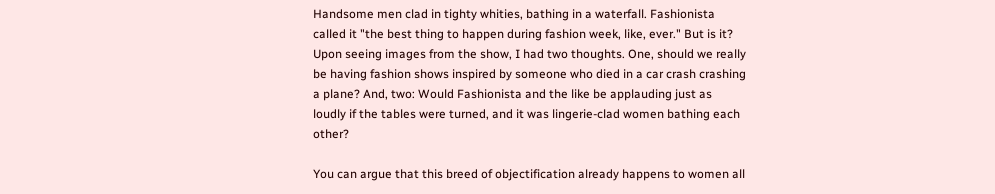Handsome men clad in tighty whities, bathing in a waterfall. Fashionista called it "the best thing to happen during fashion week, like, ever." But is it? Upon seeing images from the show, I had two thoughts. One, should we really be having fashion shows inspired by someone who died in a car crash crashing a plane? And, two: Would Fashionista and the like be applauding just as loudly if the tables were turned, and it was lingerie-clad women bathing each other?

You can argue that this breed of objectification already happens to women all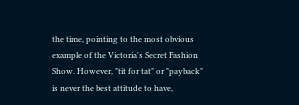the time, pointing to the most obvious example of the Victoria's Secret Fashion Show. However, "tit for tat" or "payback" is never the best attitude to have,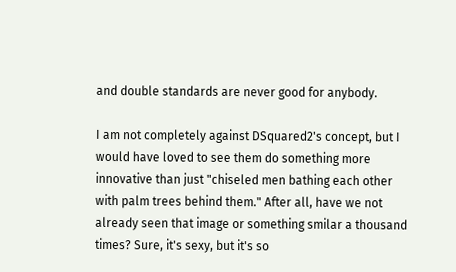and double standards are never good for anybody.

I am not completely against DSquared2's concept, but I would have loved to see them do something more innovative than just "chiseled men bathing each other with palm trees behind them." After all, have we not already seen that image or something smilar a thousand times? Sure, it's sexy, but it's so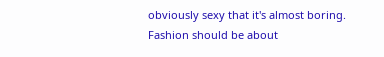obviously sexy that it's almost boring. Fashion should be about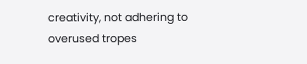creativity, not adhering to overused tropes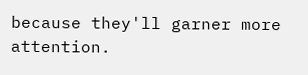because they'll garner more attention.